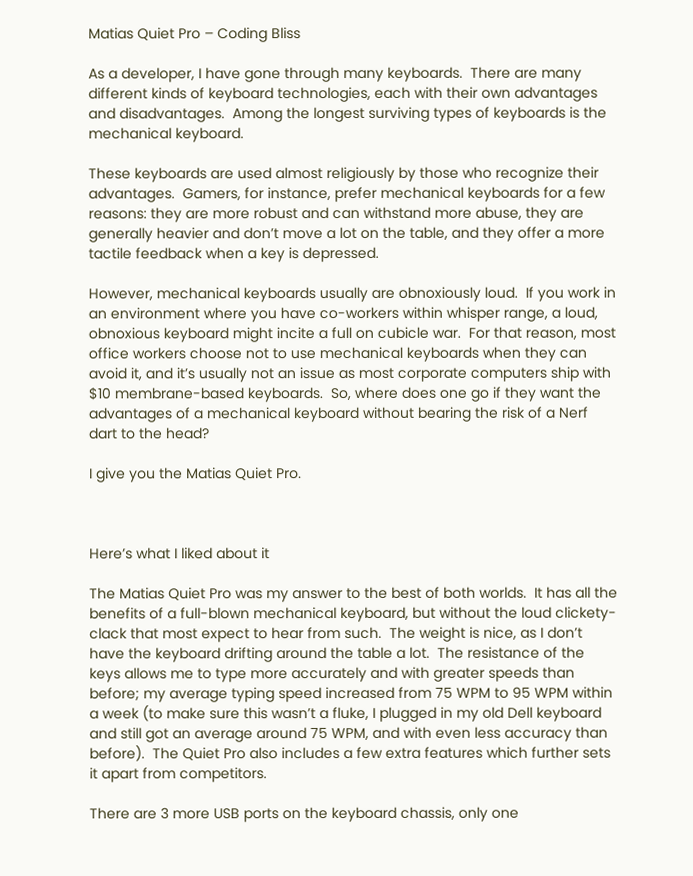Matias Quiet Pro – Coding Bliss

As a developer, I have gone through many keyboards.  There are many different kinds of keyboard technologies, each with their own advantages and disadvantages.  Among the longest surviving types of keyboards is the mechanical keyboard.

These keyboards are used almost religiously by those who recognize their advantages.  Gamers, for instance, prefer mechanical keyboards for a few reasons: they are more robust and can withstand more abuse, they are generally heavier and don’t move a lot on the table, and they offer a more tactile feedback when a key is depressed.

However, mechanical keyboards usually are obnoxiously loud.  If you work in an environment where you have co-workers within whisper range, a loud, obnoxious keyboard might incite a full on cubicle war.  For that reason, most office workers choose not to use mechanical keyboards when they can avoid it, and it’s usually not an issue as most corporate computers ship with $10 membrane-based keyboards.  So, where does one go if they want the advantages of a mechanical keyboard without bearing the risk of a Nerf dart to the head?

I give you the Matias Quiet Pro.



Here’s what I liked about it

The Matias Quiet Pro was my answer to the best of both worlds.  It has all the benefits of a full-blown mechanical keyboard, but without the loud clickety-clack that most expect to hear from such.  The weight is nice, as I don’t have the keyboard drifting around the table a lot.  The resistance of the keys allows me to type more accurately and with greater speeds than before; my average typing speed increased from 75 WPM to 95 WPM within a week (to make sure this wasn’t a fluke, I plugged in my old Dell keyboard and still got an average around 75 WPM, and with even less accuracy than before).  The Quiet Pro also includes a few extra features which further sets it apart from competitors.

There are 3 more USB ports on the keyboard chassis, only one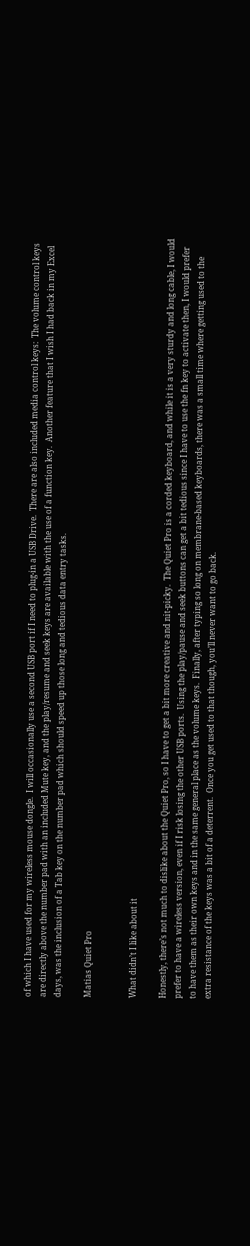of which I have used for my wireless mouse dongle.  I will occasionally use a second USB port if I need to plug-in a USB Drive.  There are also included media control keys:  The volume control keys are directly above the number pad with an included Mute key, and the play/resume and seek keys are available with the use of a function key.  Another feature that I wish I had back in my Excel days, was the inclusion of a Tab key on the number pad which should speed up those long and tedious data entry tasks.

Matias Quiet Pro


What didn’t I like about it

Honestly, there’s not much to dislike about the Quiet Pro, so I have to get a bit more creative and nit-picky.  The Quiet Pro is a corded keyboard, and while it is a very sturdy and long cable, I would prefer to have a wireless version, even if I risk losing the other USB ports.  Using the play/pause and seek buttons can get a bit tedious since I have to use the fn key to activate then, I would prefer to have them as their own keys and in the same general place as the volume keys.  Finally, after typing so long on membrane-based keyboards, there was a small time where getting used to the extra resistance of the keys was a bit of a deterrent.  Once you get used to that though, you’ll never want to go back.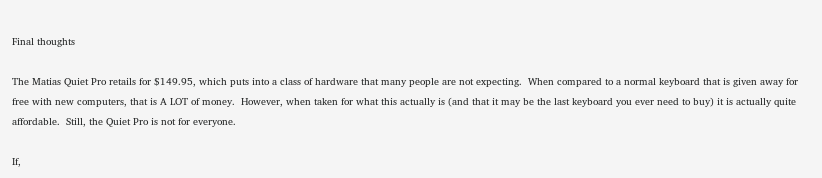Final thoughts

The Matias Quiet Pro retails for $149.95, which puts into a class of hardware that many people are not expecting.  When compared to a normal keyboard that is given away for free with new computers, that is A LOT of money.  However, when taken for what this actually is (and that it may be the last keyboard you ever need to buy) it is actually quite affordable.  Still, the Quiet Pro is not for everyone.

If,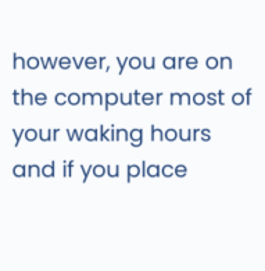however, you are on the computer most of your waking hours and if you place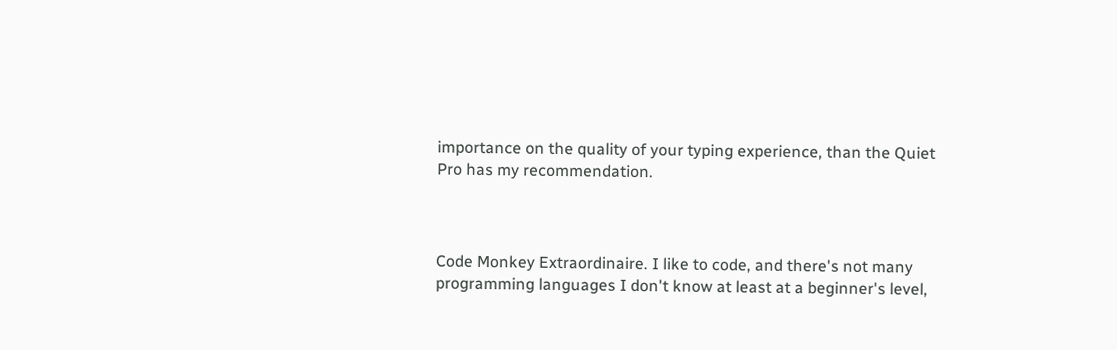importance on the quality of your typing experience, than the Quiet Pro has my recommendation.



Code Monkey Extraordinaire. I like to code, and there's not many programming languages I don't know at least at a beginner's level,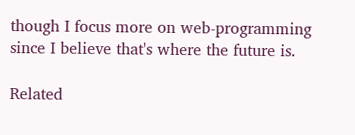though I focus more on web-programming since I believe that's where the future is.

Related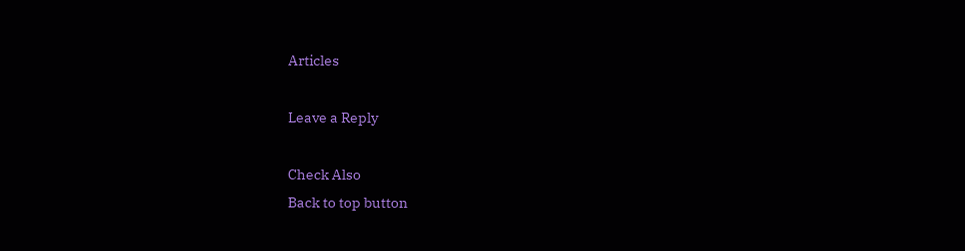Articles

Leave a Reply

Check Also
Back to top button